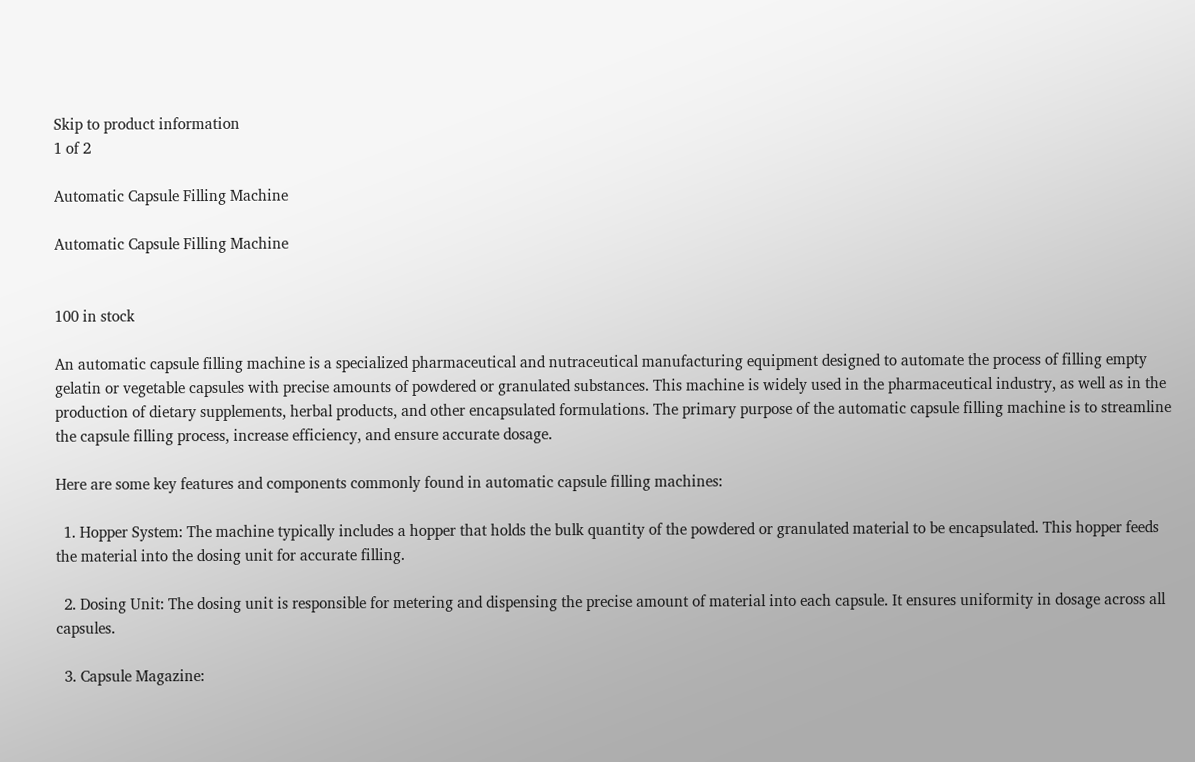Skip to product information
1 of 2

Automatic Capsule Filling Machine

Automatic Capsule Filling Machine


100 in stock

An automatic capsule filling machine is a specialized pharmaceutical and nutraceutical manufacturing equipment designed to automate the process of filling empty gelatin or vegetable capsules with precise amounts of powdered or granulated substances. This machine is widely used in the pharmaceutical industry, as well as in the production of dietary supplements, herbal products, and other encapsulated formulations. The primary purpose of the automatic capsule filling machine is to streamline the capsule filling process, increase efficiency, and ensure accurate dosage.

Here are some key features and components commonly found in automatic capsule filling machines:

  1. Hopper System: The machine typically includes a hopper that holds the bulk quantity of the powdered or granulated material to be encapsulated. This hopper feeds the material into the dosing unit for accurate filling.

  2. Dosing Unit: The dosing unit is responsible for metering and dispensing the precise amount of material into each capsule. It ensures uniformity in dosage across all capsules.

  3. Capsule Magazine: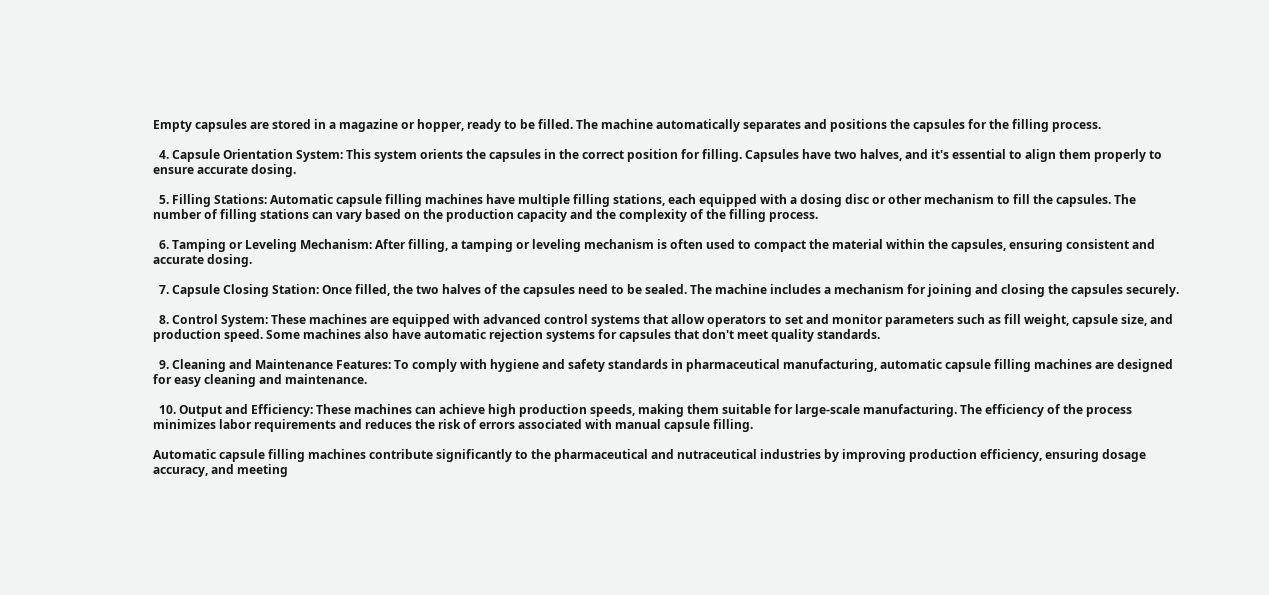Empty capsules are stored in a magazine or hopper, ready to be filled. The machine automatically separates and positions the capsules for the filling process.

  4. Capsule Orientation System: This system orients the capsules in the correct position for filling. Capsules have two halves, and it's essential to align them properly to ensure accurate dosing.

  5. Filling Stations: Automatic capsule filling machines have multiple filling stations, each equipped with a dosing disc or other mechanism to fill the capsules. The number of filling stations can vary based on the production capacity and the complexity of the filling process.

  6. Tamping or Leveling Mechanism: After filling, a tamping or leveling mechanism is often used to compact the material within the capsules, ensuring consistent and accurate dosing.

  7. Capsule Closing Station: Once filled, the two halves of the capsules need to be sealed. The machine includes a mechanism for joining and closing the capsules securely.

  8. Control System: These machines are equipped with advanced control systems that allow operators to set and monitor parameters such as fill weight, capsule size, and production speed. Some machines also have automatic rejection systems for capsules that don't meet quality standards.

  9. Cleaning and Maintenance Features: To comply with hygiene and safety standards in pharmaceutical manufacturing, automatic capsule filling machines are designed for easy cleaning and maintenance.

  10. Output and Efficiency: These machines can achieve high production speeds, making them suitable for large-scale manufacturing. The efficiency of the process minimizes labor requirements and reduces the risk of errors associated with manual capsule filling.

Automatic capsule filling machines contribute significantly to the pharmaceutical and nutraceutical industries by improving production efficiency, ensuring dosage accuracy, and meeting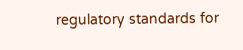regulatory standards for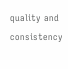quality and consistency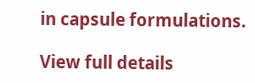in capsule formulations.

View full details